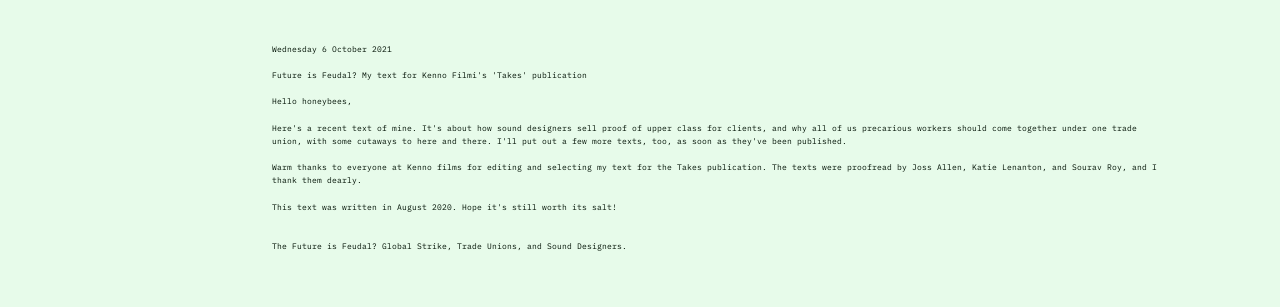Wednesday 6 October 2021

Future is Feudal? My text for Kenno Filmi's 'Takes' publication

Hello honeybees,

Here's a recent text of mine. It's about how sound designers sell proof of upper class for clients, and why all of us precarious workers should come together under one trade union, with some cutaways to here and there. I'll put out a few more texts, too, as soon as they've been published.

Warm thanks to everyone at Kenno films for editing and selecting my text for the Takes publication. The texts were proofread by Joss Allen, Katie Lenanton, and Sourav Roy, and I thank them dearly.

This text was written in August 2020. Hope it's still worth its salt!


The Future is Feudal? Global Strike, Trade Unions, and Sound Designers.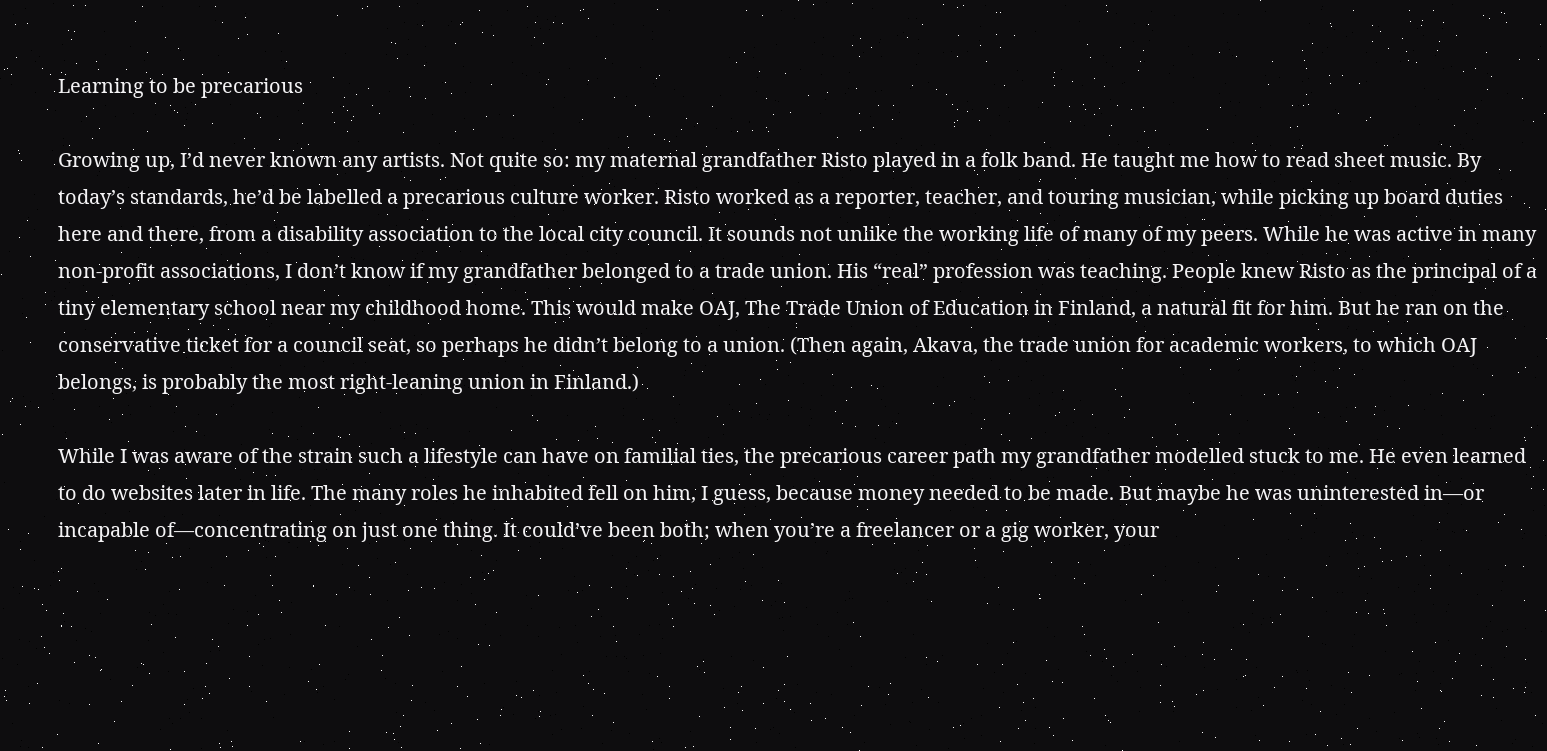Learning to be precarious

Growing up, I’d never known any artists. Not quite so: my maternal grandfather Risto played in a folk band. He taught me how to read sheet music. By today’s standards, he’d be labelled a precarious culture worker. Risto worked as a reporter, teacher, and touring musician, while picking up board duties here and there, from a disability association to the local city council. It sounds not unlike the working life of many of my peers. While he was active in many non-profit associations, I don’t know if my grandfather belonged to a trade union. His “real” profession was teaching. People knew Risto as the principal of a tiny elementary school near my childhood home. This would make OAJ, The Trade Union of Education in Finland, a natural fit for him. But he ran on the conservative ticket for a council seat, so perhaps he didn’t belong to a union. (Then again, Akava, the trade union for academic workers, to which OAJ belongs, is probably the most right-leaning union in Finland.)

While I was aware of the strain such a lifestyle can have on familial ties, the precarious career path my grandfather modelled stuck to me. He even learned to do websites later in life. The many roles he inhabited fell on him, I guess, because money needed to be made. But maybe he was uninterested in—or incapable of—concentrating on just one thing. It could’ve been both; when you’re a freelancer or a gig worker, your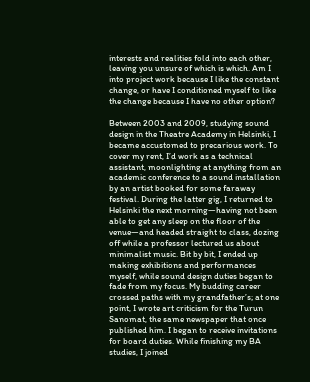interests and realities fold into each other, leaving you unsure of which is which. Am I into project work because I like the constant change, or have I conditioned myself to like the change because I have no other option?

Between 2003 and 2009, studying sound design in the Theatre Academy in Helsinki, I became accustomed to precarious work. To cover my rent, I’d work as a technical assistant, moonlighting at anything from an academic conference to a sound installation by an artist booked for some faraway festival. During the latter gig, I returned to Helsinki the next morning—having not been able to get any sleep on the floor of the venue—and headed straight to class, dozing off while a professor lectured us about minimalist music. Bit by bit, I ended up making exhibitions and performances myself, while sound design duties began to fade from my focus. My budding career crossed paths with my grandfather’s; at one point, I wrote art criticism for the Turun Sanomat, the same newspaper that once published him. I began to receive invitations for board duties. While finishing my BA studies, I joined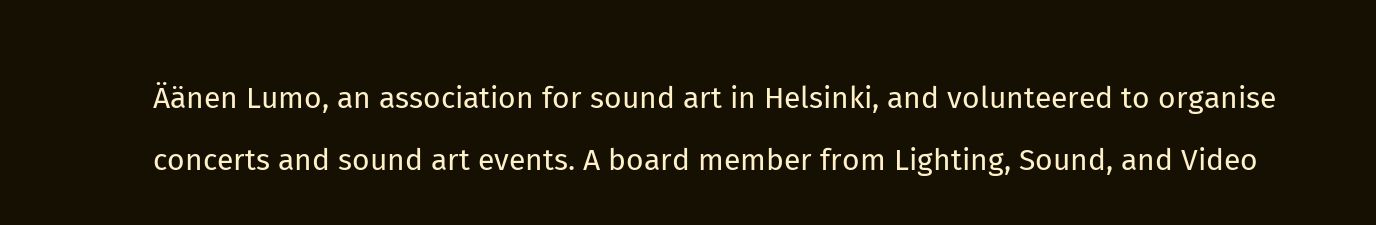Äänen Lumo, an association for sound art in Helsinki, and volunteered to organise concerts and sound art events. A board member from Lighting, Sound, and Video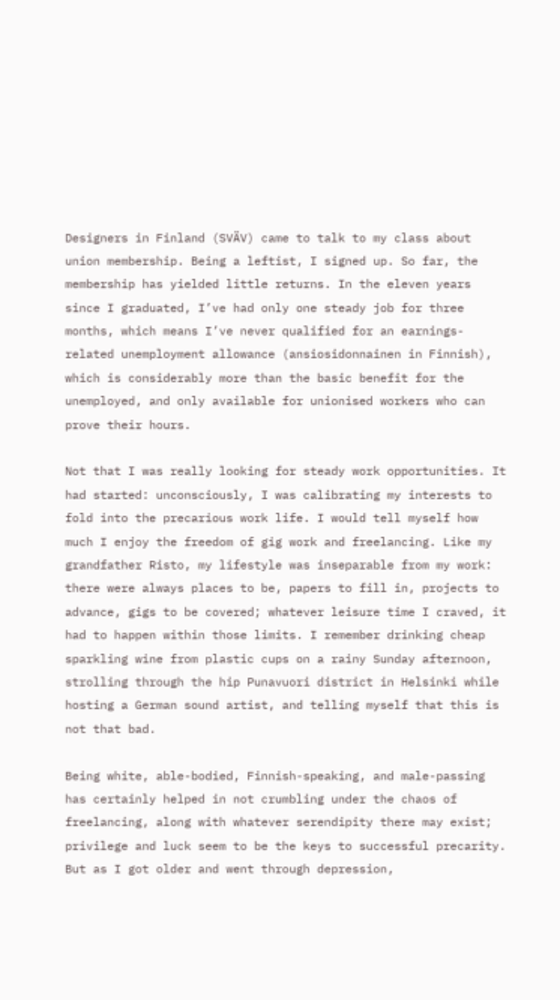Designers in Finland (SVÄV) came to talk to my class about union membership. Being a leftist, I signed up. So far, the membership has yielded little returns. In the eleven years since I graduated, I’ve had only one steady job for three months, which means I’ve never qualified for an earnings-related unemployment allowance (ansiosidonnainen in Finnish), which is considerably more than the basic benefit for the unemployed, and only available for unionised workers who can prove their hours.

Not that I was really looking for steady work opportunities. It had started: unconsciously, I was calibrating my interests to fold into the precarious work life. I would tell myself how much I enjoy the freedom of gig work and freelancing. Like my grandfather Risto, my lifestyle was inseparable from my work: there were always places to be, papers to fill in, projects to advance, gigs to be covered; whatever leisure time I craved, it had to happen within those limits. I remember drinking cheap sparkling wine from plastic cups on a rainy Sunday afternoon, strolling through the hip Punavuori district in Helsinki while hosting a German sound artist, and telling myself that this is not that bad.

Being white, able-bodied, Finnish-speaking, and male-passing has certainly helped in not crumbling under the chaos of freelancing, along with whatever serendipity there may exist; privilege and luck seem to be the keys to successful precarity. But as I got older and went through depression,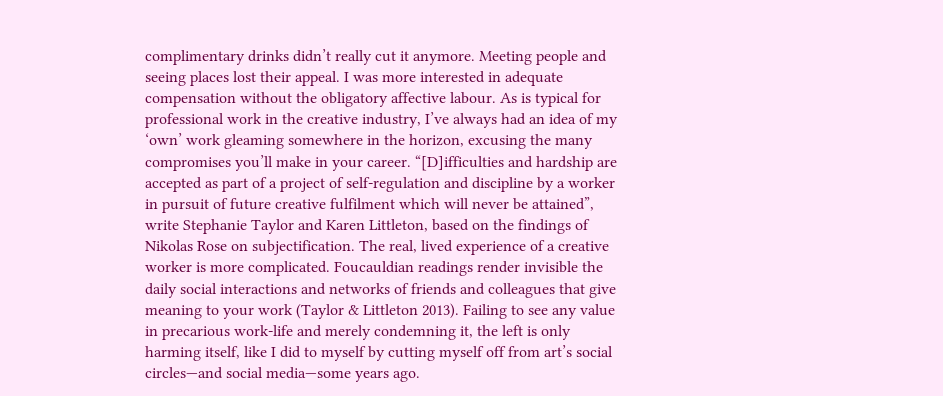complimentary drinks didn’t really cut it anymore. Meeting people and seeing places lost their appeal. I was more interested in adequate compensation without the obligatory affective labour. As is typical for professional work in the creative industry, I’ve always had an idea of my ‘own’ work gleaming somewhere in the horizon, excusing the many compromises you’ll make in your career. “[D]ifficulties and hardship are accepted as part of a project of self-regulation and discipline by a worker in pursuit of future creative fulfilment which will never be attained”, write Stephanie Taylor and Karen Littleton, based on the findings of Nikolas Rose on subjectification. The real, lived experience of a creative worker is more complicated. Foucauldian readings render invisible the daily social interactions and networks of friends and colleagues that give meaning to your work (Taylor & Littleton 2013). Failing to see any value in precarious work-life and merely condemning it, the left is only harming itself, like I did to myself by cutting myself off from art’s social circles—and social media—some years ago.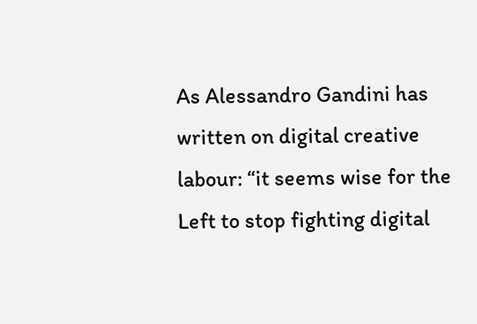As Alessandro Gandini has written on digital creative labour: “it seems wise for the Left to stop fighting digital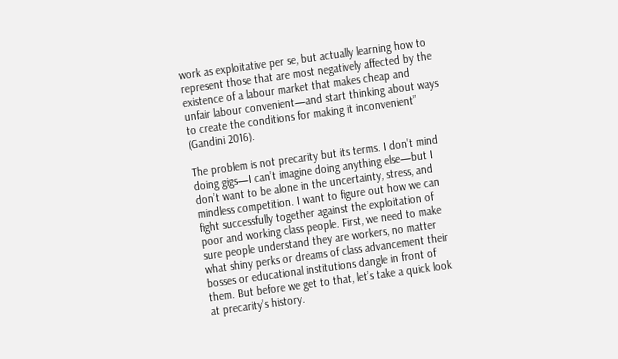work as exploitative per se, but actually learning how to represent those that are most negatively affected by the existence of a labour market that makes cheap and unfair labour convenient—and start thinking about ways to create the conditions for making it inconvenient” (Gandini 2016).

The problem is not precarity but its terms. I don’t mind doing gigs—I can’t imagine doing anything else—but I don’t want to be alone in the uncertainty, stress, and mindless competition. I want to figure out how we can fight successfully together against the exploitation of poor and working class people. First, we need to make sure people understand they are workers, no matter what shiny perks or dreams of class advancement their bosses or educational institutions dangle in front of them. But before we get to that, let’s take a quick look at precarity’s history.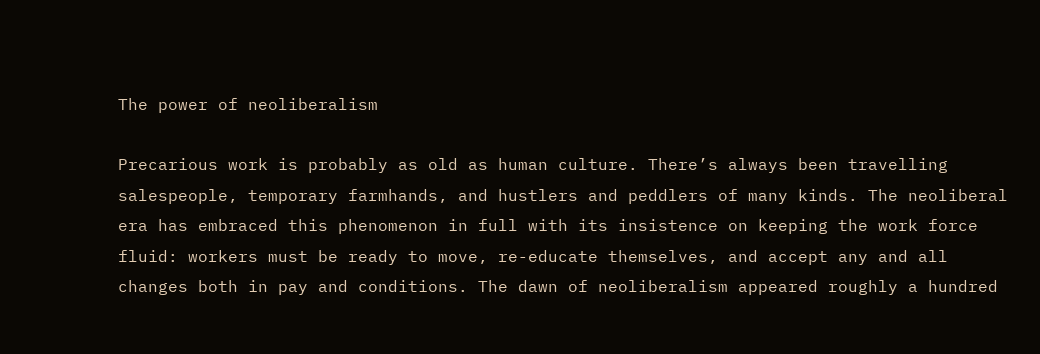The power of neoliberalism

Precarious work is probably as old as human culture. There’s always been travelling salespeople, temporary farmhands, and hustlers and peddlers of many kinds. The neoliberal era has embraced this phenomenon in full with its insistence on keeping the work force fluid: workers must be ready to move, re-educate themselves, and accept any and all changes both in pay and conditions. The dawn of neoliberalism appeared roughly a hundred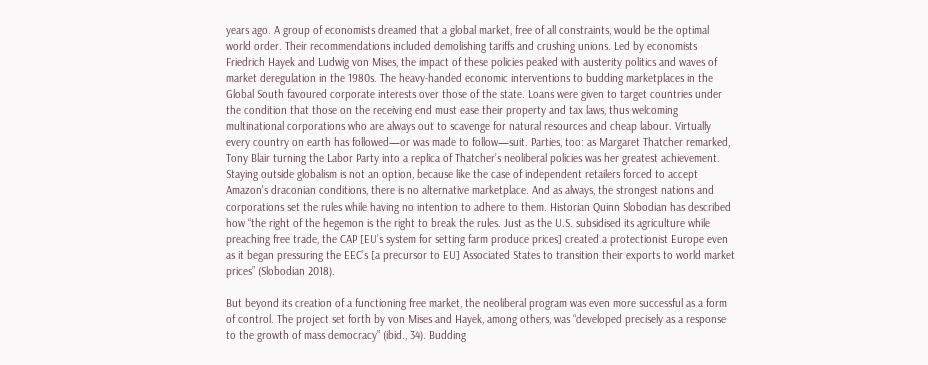years ago. A group of economists dreamed that a global market, free of all constraints, would be the optimal world order. Their recommendations included demolishing tariffs and crushing unions. Led by economists Friedrich Hayek and Ludwig von Mises, the impact of these policies peaked with austerity politics and waves of market deregulation in the 1980s. The heavy-handed economic interventions to budding marketplaces in the Global South favoured corporate interests over those of the state. Loans were given to target countries under the condition that those on the receiving end must ease their property and tax laws, thus welcoming multinational corporations who are always out to scavenge for natural resources and cheap labour. Virtually every country on earth has followed—or was made to follow—suit. Parties, too: as Margaret Thatcher remarked, Tony Blair turning the Labor Party into a replica of Thatcher’s neoliberal policies was her greatest achievement. Staying outside globalism is not an option, because like the case of independent retailers forced to accept Amazon's draconian conditions, there is no alternative marketplace. And as always, the strongest nations and corporations set the rules while having no intention to adhere to them. Historian Quinn Slobodian has described how “the right of the hegemon is the right to break the rules. Just as the U.S. subsidised its agriculture while preaching free trade, the CAP [EU’s system for setting farm produce prices] created a protectionist Europe even as it began pressuring the EEC’s [a precursor to EU] Associated States to transition their exports to world market prices” (Slobodian 2018).

But beyond its creation of a functioning free market, the neoliberal program was even more successful as a form of control. The project set forth by von Mises and Hayek, among others, was “developed precisely as a response to the growth of mass democracy” (ibid., 34). Budding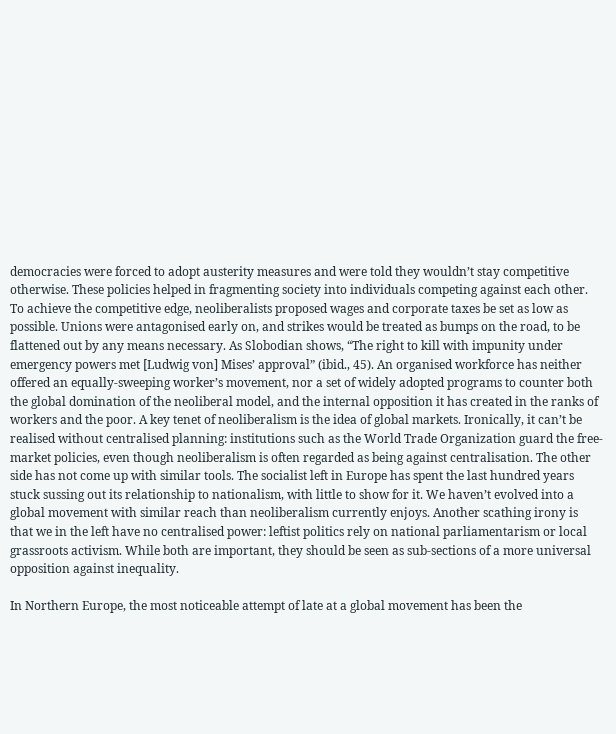democracies were forced to adopt austerity measures and were told they wouldn’t stay competitive otherwise. These policies helped in fragmenting society into individuals competing against each other. To achieve the competitive edge, neoliberalists proposed wages and corporate taxes be set as low as possible. Unions were antagonised early on, and strikes would be treated as bumps on the road, to be flattened out by any means necessary. As Slobodian shows, “The right to kill with impunity under emergency powers met [Ludwig von] Mises’ approval” (ibid., 45). An organised workforce has neither offered an equally-sweeping worker’s movement, nor a set of widely adopted programs to counter both the global domination of the neoliberal model, and the internal opposition it has created in the ranks of workers and the poor. A key tenet of neoliberalism is the idea of global markets. Ironically, it can’t be realised without centralised planning: institutions such as the World Trade Organization guard the free-market policies, even though neoliberalism is often regarded as being against centralisation. The other side has not come up with similar tools. The socialist left in Europe has spent the last hundred years stuck sussing out its relationship to nationalism, with little to show for it. We haven’t evolved into a global movement with similar reach than neoliberalism currently enjoys. Another scathing irony is that we in the left have no centralised power: leftist politics rely on national parliamentarism or local grassroots activism. While both are important, they should be seen as sub-sections of a more universal opposition against inequality.

In Northern Europe, the most noticeable attempt of late at a global movement has been the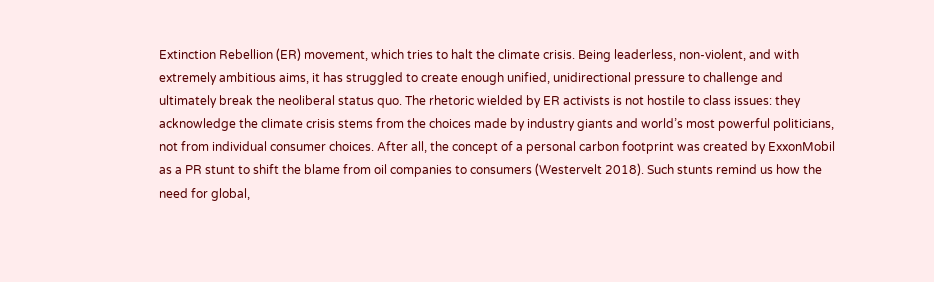Extinction Rebellion (ER) movement, which tries to halt the climate crisis. Being leaderless, non-violent, and with extremely ambitious aims, it has struggled to create enough unified, unidirectional pressure to challenge and ultimately break the neoliberal status quo. The rhetoric wielded by ER activists is not hostile to class issues: they acknowledge the climate crisis stems from the choices made by industry giants and world’s most powerful politicians, not from individual consumer choices. After all, the concept of a personal carbon footprint was created by ExxonMobil as a PR stunt to shift the blame from oil companies to consumers (Westervelt 2018). Such stunts remind us how the need for global,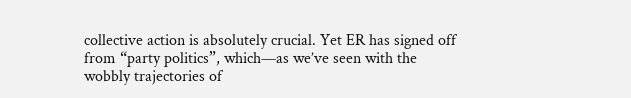collective action is absolutely crucial. Yet ER has signed off from “party politics”, which—as we’ve seen with the wobbly trajectories of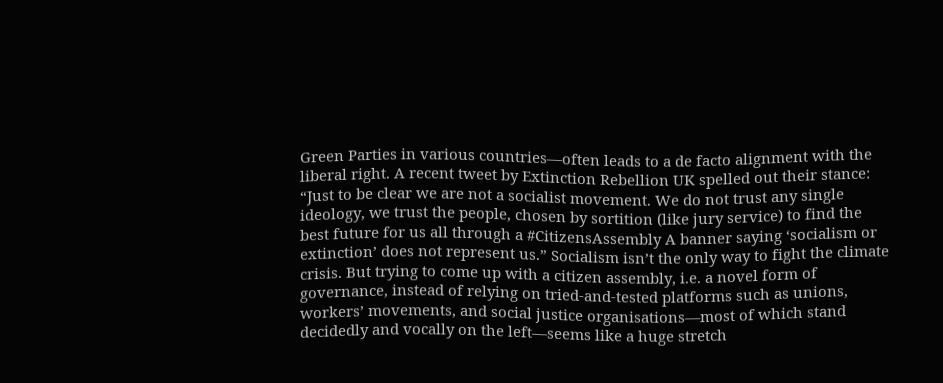Green Parties in various countries—often leads to a de facto alignment with the liberal right. A recent tweet by Extinction Rebellion UK spelled out their stance: “Just to be clear we are not a socialist movement. We do not trust any single ideology, we trust the people, chosen by sortition (like jury service) to find the best future for us all through a #CitizensAssembly A banner saying ‘socialism or extinction’ does not represent us.” Socialism isn’t the only way to fight the climate crisis. But trying to come up with a citizen assembly, i.e. a novel form of governance, instead of relying on tried-and-tested platforms such as unions, workers’ movements, and social justice organisations—most of which stand decidedly and vocally on the left—seems like a huge stretch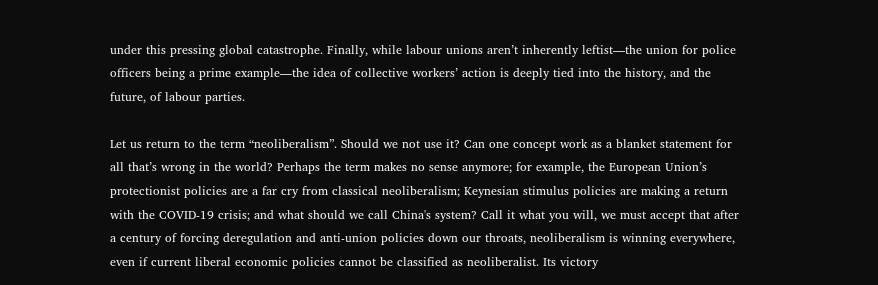under this pressing global catastrophe. Finally, while labour unions aren’t inherently leftist—the union for police officers being a prime example—the idea of collective workers’ action is deeply tied into the history, and the future, of labour parties.

Let us return to the term “neoliberalism”. Should we not use it? Can one concept work as a blanket statement for all that’s wrong in the world? Perhaps the term makes no sense anymore; for example, the European Union’s protectionist policies are a far cry from classical neoliberalism; Keynesian stimulus policies are making a return with the COVID-19 crisis; and what should we call China's system? Call it what you will, we must accept that after a century of forcing deregulation and anti-union policies down our throats, neoliberalism is winning everywhere, even if current liberal economic policies cannot be classified as neoliberalist. Its victory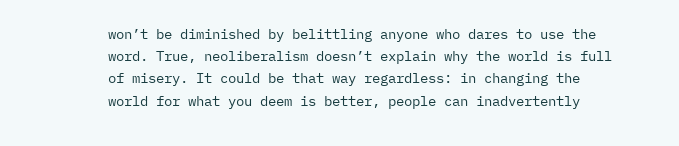won’t be diminished by belittling anyone who dares to use the word. True, neoliberalism doesn’t explain why the world is full of misery. It could be that way regardless: in changing the world for what you deem is better, people can inadvertently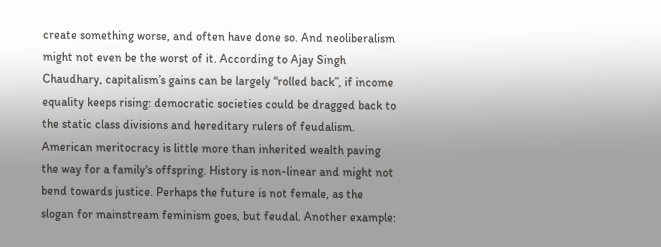create something worse, and often have done so. And neoliberalism might not even be the worst of it. According to Ajay Singh Chaudhary, capitalism’s gains can be largely “rolled back”, if income equality keeps rising: democratic societies could be dragged back to the static class divisions and hereditary rulers of feudalism. American meritocracy is little more than inherited wealth paving the way for a family's offspring. History is non-linear and might not bend towards justice. Perhaps the future is not female, as the slogan for mainstream feminism goes, but feudal. Another example: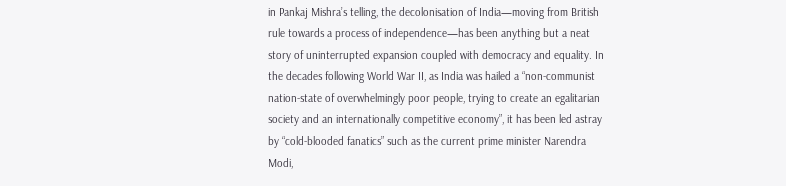in Pankaj Mishra’s telling, the decolonisation of India—moving from British rule towards a process of independence—has been anything but a neat story of uninterrupted expansion coupled with democracy and equality. In the decades following World War II, as India was hailed a “non-communist nation-state of overwhelmingly poor people, trying to create an egalitarian society and an internationally competitive economy”, it has been led astray by “cold-blooded fanatics” such as the current prime minister Narendra Modi,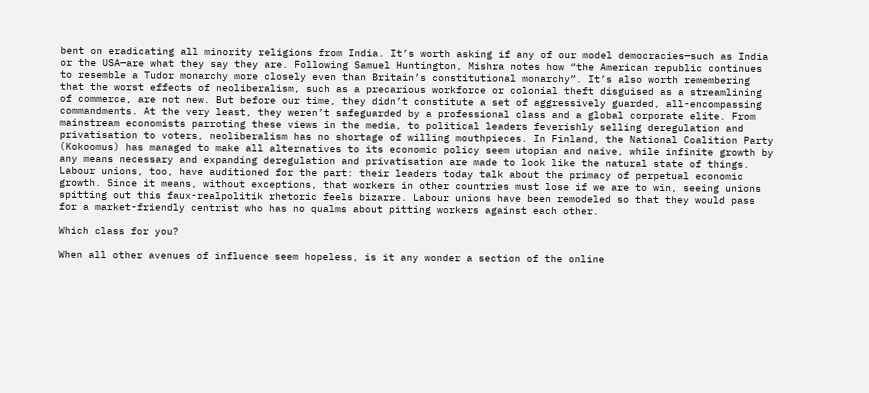bent on eradicating all minority religions from India. It’s worth asking if any of our model democracies—such as India or the USA—are what they say they are. Following Samuel Huntington, Mishra notes how “the American republic continues to resemble a Tudor monarchy more closely even than Britain’s constitutional monarchy”. It’s also worth remembering that the worst effects of neoliberalism, such as a precarious workforce or colonial theft disguised as a streamlining of commerce, are not new. But before our time, they didn’t constitute a set of aggressively guarded, all-encompassing commandments. At the very least, they weren’t safeguarded by a professional class and a global corporate elite. From mainstream economists parroting these views in the media, to political leaders feverishly selling deregulation and privatisation to voters, neoliberalism has no shortage of willing mouthpieces. In Finland, the National Coalition Party (Kokoomus) has managed to make all alternatives to its economic policy seem utopian and naive, while infinite growth by any means necessary and expanding deregulation and privatisation are made to look like the natural state of things. Labour unions, too, have auditioned for the part: their leaders today talk about the primacy of perpetual economic growth. Since it means, without exceptions, that workers in other countries must lose if we are to win, seeing unions spitting out this faux-realpolitik rhetoric feels bizarre. Labour unions have been remodeled so that they would pass for a market-friendly centrist who has no qualms about pitting workers against each other.

Which class for you?

When all other avenues of influence seem hopeless, is it any wonder a section of the online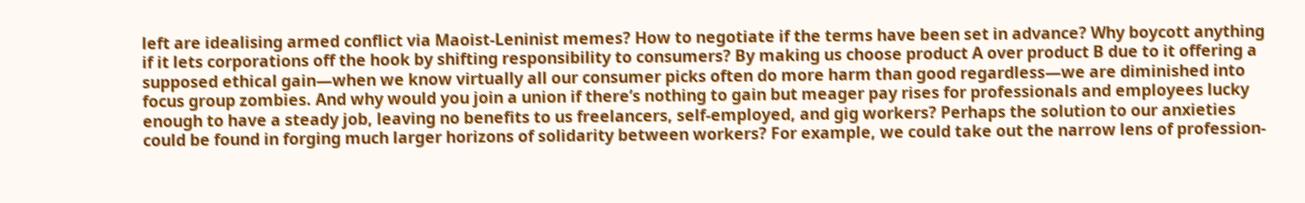left are idealising armed conflict via Maoist-Leninist memes? How to negotiate if the terms have been set in advance? Why boycott anything if it lets corporations off the hook by shifting responsibility to consumers? By making us choose product A over product B due to it offering a supposed ethical gain—when we know virtually all our consumer picks often do more harm than good regardless—we are diminished into focus group zombies. And why would you join a union if there’s nothing to gain but meager pay rises for professionals and employees lucky enough to have a steady job, leaving no benefits to us freelancers, self-employed, and gig workers? Perhaps the solution to our anxieties could be found in forging much larger horizons of solidarity between workers? For example, we could take out the narrow lens of profession-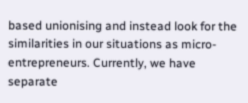based unionising and instead look for the similarities in our situations as micro-entrepreneurs. Currently, we have separate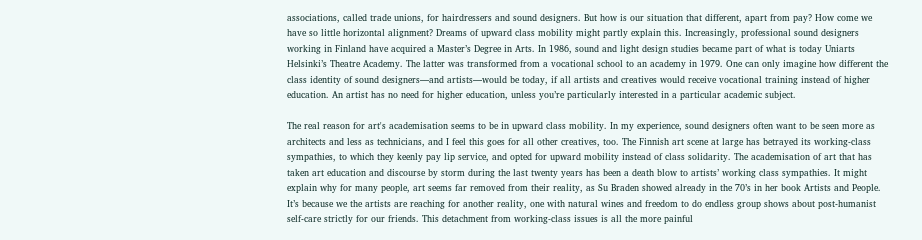associations, called trade unions, for hairdressers and sound designers. But how is our situation that different, apart from pay? How come we have so little horizontal alignment? Dreams of upward class mobility might partly explain this. Increasingly, professional sound designers working in Finland have acquired a Master’s Degree in Arts. In 1986, sound and light design studies became part of what is today Uniarts Helsinki’s Theatre Academy. The latter was transformed from a vocational school to an academy in 1979. One can only imagine how different the class identity of sound designers—and artists—would be today, if all artists and creatives would receive vocational training instead of higher education. An artist has no need for higher education, unless you’re particularly interested in a particular academic subject.

The real reason for art's academisation seems to be in upward class mobility. In my experience, sound designers often want to be seen more as architects and less as technicians, and I feel this goes for all other creatives, too. The Finnish art scene at large has betrayed its working-class sympathies, to which they keenly pay lip service, and opted for upward mobility instead of class solidarity. The academisation of art that has taken art education and discourse by storm during the last twenty years has been a death blow to artists’ working class sympathies. It might explain why for many people, art seems far removed from their reality, as Su Braden showed already in the 70’s in her book Artists and People. It’s because we the artists are reaching for another reality, one with natural wines and freedom to do endless group shows about post-humanist self-care strictly for our friends. This detachment from working-class issues is all the more painful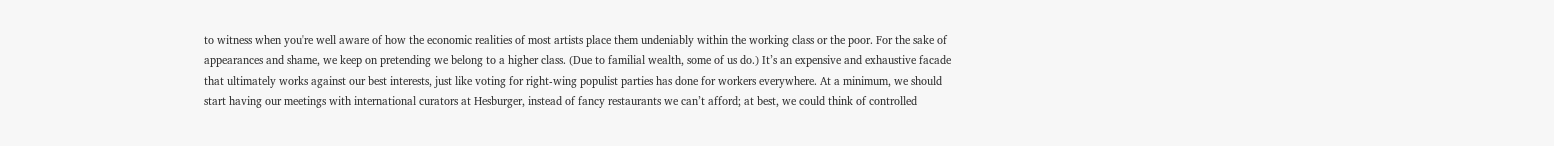to witness when you're well aware of how the economic realities of most artists place them undeniably within the working class or the poor. For the sake of appearances and shame, we keep on pretending we belong to a higher class. (Due to familial wealth, some of us do.) It’s an expensive and exhaustive facade that ultimately works against our best interests, just like voting for right-wing populist parties has done for workers everywhere. At a minimum, we should start having our meetings with international curators at Hesburger, instead of fancy restaurants we can’t afford; at best, we could think of controlled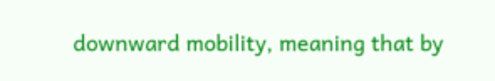downward mobility, meaning that by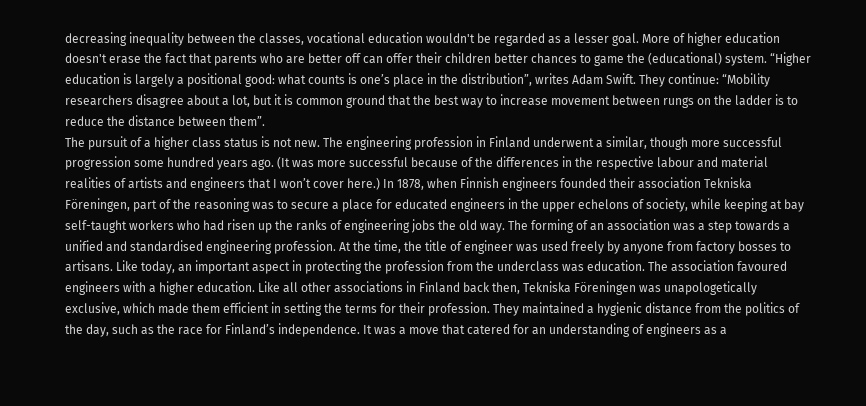decreasing inequality between the classes, vocational education wouldn't be regarded as a lesser goal. More of higher education doesn't erase the fact that parents who are better off can offer their children better chances to game the (educational) system. “Higher education is largely a positional good: what counts is one’s place in the distribution”, writes Adam Swift. They continue: “Mobility researchers disagree about a lot, but it is common ground that the best way to increase movement between rungs on the ladder is to reduce the distance between them”.
The pursuit of a higher class status is not new. The engineering profession in Finland underwent a similar, though more successful progression some hundred years ago. (It was more successful because of the differences in the respective labour and material realities of artists and engineers that I won’t cover here.) In 1878, when Finnish engineers founded their association Tekniska Föreningen, part of the reasoning was to secure a place for educated engineers in the upper echelons of society, while keeping at bay self-taught workers who had risen up the ranks of engineering jobs the old way. The forming of an association was a step towards a unified and standardised engineering profession. At the time, the title of engineer was used freely by anyone from factory bosses to artisans. Like today, an important aspect in protecting the profession from the underclass was education. The association favoured engineers with a higher education. Like all other associations in Finland back then, Tekniska Föreningen was unapologetically exclusive, which made them efficient in setting the terms for their profession. They maintained a hygienic distance from the politics of the day, such as the race for Finland’s independence. It was a move that catered for an understanding of engineers as a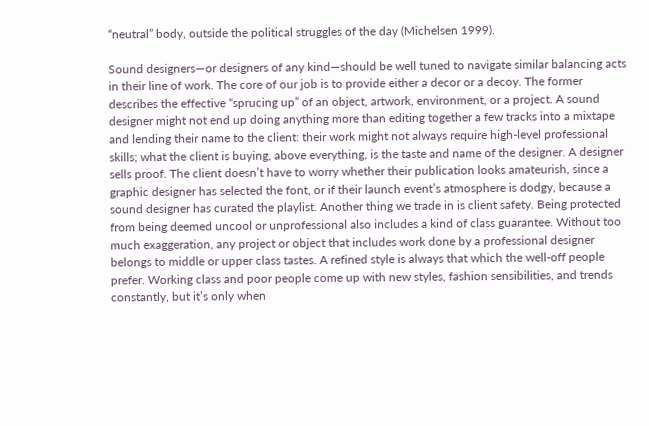“neutral” body, outside the political struggles of the day (Michelsen 1999).

Sound designers—or designers of any kind—should be well tuned to navigate similar balancing acts in their line of work. The core of our job is to provide either a decor or a decoy. The former describes the effective “sprucing up” of an object, artwork, environment, or a project. A sound designer might not end up doing anything more than editing together a few tracks into a mixtape and lending their name to the client: their work might not always require high-level professional skills; what the client is buying, above everything, is the taste and name of the designer. A designer sells proof. The client doesn’t have to worry whether their publication looks amateurish, since a graphic designer has selected the font, or if their launch event’s atmosphere is dodgy, because a sound designer has curated the playlist. Another thing we trade in is client safety. Being protected from being deemed uncool or unprofessional also includes a kind of class guarantee. Without too much exaggeration, any project or object that includes work done by a professional designer belongs to middle or upper class tastes. A refined style is always that which the well-off people prefer. Working class and poor people come up with new styles, fashion sensibilities, and trends constantly, but it’s only when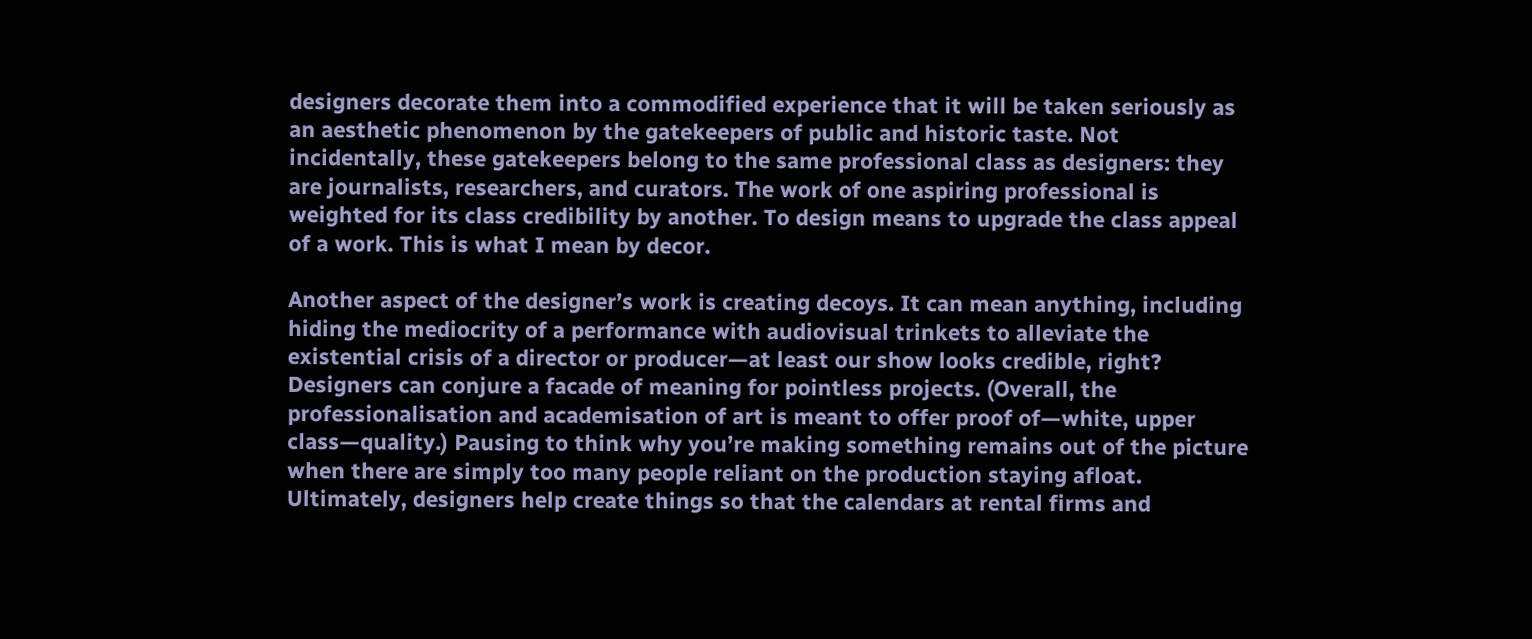designers decorate them into a commodified experience that it will be taken seriously as an aesthetic phenomenon by the gatekeepers of public and historic taste. Not incidentally, these gatekeepers belong to the same professional class as designers: they are journalists, researchers, and curators. The work of one aspiring professional is weighted for its class credibility by another. To design means to upgrade the class appeal of a work. This is what I mean by decor.

Another aspect of the designer’s work is creating decoys. It can mean anything, including hiding the mediocrity of a performance with audiovisual trinkets to alleviate the existential crisis of a director or producer—at least our show looks credible, right?  Designers can conjure a facade of meaning for pointless projects. (Overall, the professionalisation and academisation of art is meant to offer proof of—white, upper class—quality.) Pausing to think why you’re making something remains out of the picture when there are simply too many people reliant on the production staying afloat. Ultimately, designers help create things so that the calendars at rental firms and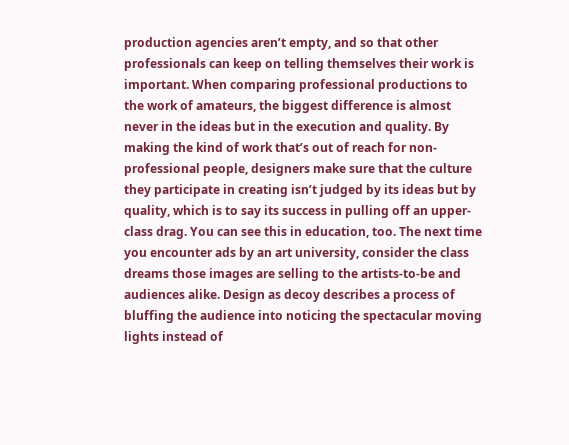production agencies aren’t empty, and so that other professionals can keep on telling themselves their work is important. When comparing professional productions to the work of amateurs, the biggest difference is almost never in the ideas but in the execution and quality. By making the kind of work that’s out of reach for non-professional people, designers make sure that the culture they participate in creating isn’t judged by its ideas but by quality, which is to say its success in pulling off an upper-class drag. You can see this in education, too. The next time you encounter ads by an art university, consider the class dreams those images are selling to the artists-to-be and audiences alike. Design as decoy describes a process of bluffing the audience into noticing the spectacular moving lights instead of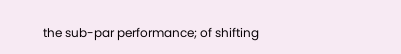the sub-par performance; of shifting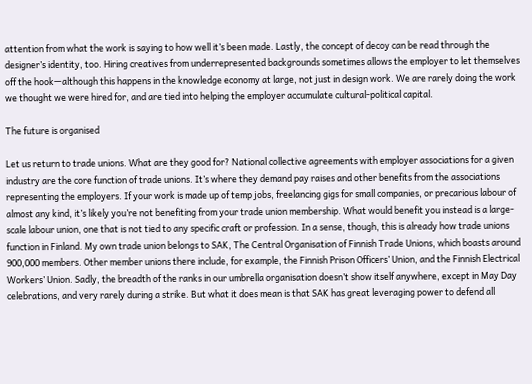attention from what the work is saying to how well it’s been made. Lastly, the concept of decoy can be read through the designer’s identity, too. Hiring creatives from underrepresented backgrounds sometimes allows the employer to let themselves off the hook—although this happens in the knowledge economy at large, not just in design work. We are rarely doing the work we thought we were hired for, and are tied into helping the employer accumulate cultural-political capital.

The future is organised

Let us return to trade unions. What are they good for? National collective agreements with employer associations for a given industry are the core function of trade unions. It’s where they demand pay raises and other benefits from the associations representing the employers. If your work is made up of temp jobs, freelancing gigs for small companies, or precarious labour of almost any kind, it’s likely you’re not benefiting from your trade union membership. What would benefit you instead is a large-scale labour union, one that is not tied to any specific craft or profession. In a sense, though, this is already how trade unions function in Finland. My own trade union belongs to SAK, The Central Organisation of Finnish Trade Unions, which boasts around 900,000 members. Other member unions there include, for example, the Finnish Prison Officers’ Union, and the Finnish Electrical Workers’ Union. Sadly, the breadth of the ranks in our umbrella organisation doesn’t show itself anywhere, except in May Day celebrations, and very rarely during a strike. But what it does mean is that SAK has great leveraging power to defend all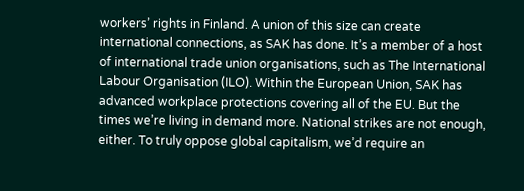workers’ rights in Finland. A union of this size can create international connections, as SAK has done. It’s a member of a host of international trade union organisations, such as The International Labour Organisation (ILO). Within the European Union, SAK has advanced workplace protections covering all of the EU. But the times we’re living in demand more. National strikes are not enough, either. To truly oppose global capitalism, we’d require an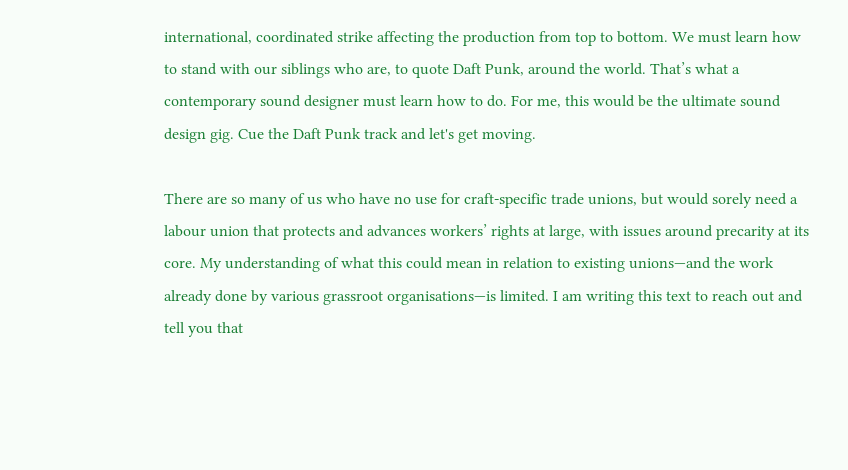international, coordinated strike affecting the production from top to bottom. We must learn how to stand with our siblings who are, to quote Daft Punk, around the world. That’s what a contemporary sound designer must learn how to do. For me, this would be the ultimate sound design gig. Cue the Daft Punk track and let's get moving.

There are so many of us who have no use for craft-specific trade unions, but would sorely need a labour union that protects and advances workers’ rights at large, with issues around precarity at its core. My understanding of what this could mean in relation to existing unions—and the work already done by various grassroot organisations—is limited. I am writing this text to reach out and tell you that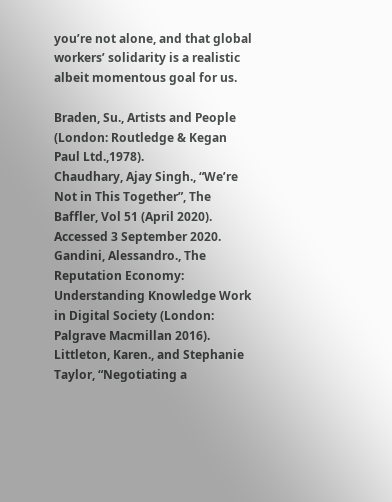you’re not alone, and that global workers’ solidarity is a realistic albeit momentous goal for us.

Braden, Su., Artists and People (London: Routledge & Kegan Paul Ltd.,1978).
Chaudhary, Ajay Singh., “We’re Not in This Together”, The Baffler, Vol 51 (April 2020). Accessed 3 September 2020.
Gandini, Alessandro., The Reputation Economy: Understanding Knowledge Work in Digital Society (London: Palgrave Macmillan 2016).
Littleton, Karen., and Stephanie Taylor, “Negotiating a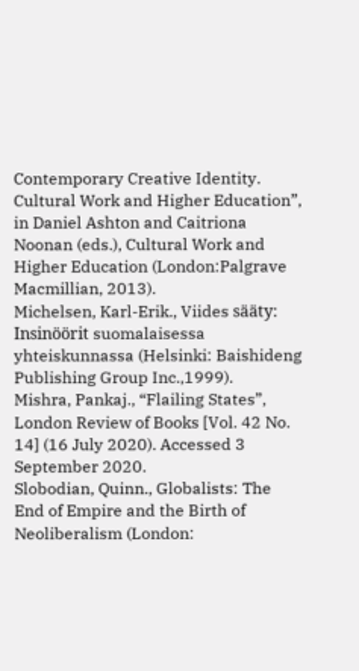Contemporary Creative Identity. Cultural Work and Higher Education”, in Daniel Ashton and Caitriona Noonan (eds.), Cultural Work and Higher Education (London:Palgrave Macmillian, 2013).
Michelsen, Karl-Erik., Viides sääty: Insinöörit suomalaisessa yhteiskunnassa (Helsinki: Baishideng Publishing Group Inc.,1999).
Mishra, Pankaj., “Flailing States”, London Review of Books [Vol. 42 No. 14] (16 July 2020). Accessed 3 September 2020.
Slobodian, Quinn., Globalists: The End of Empire and the Birth of Neoliberalism (London: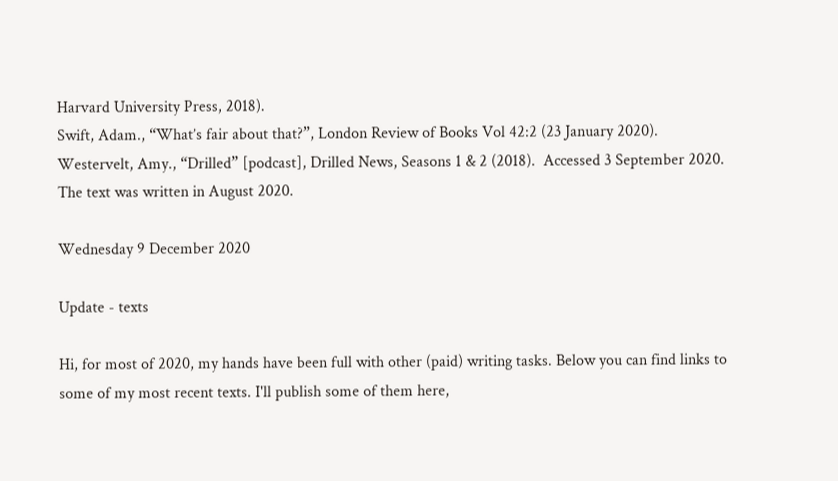Harvard University Press, 2018).
Swift, Adam., “What’s fair about that?”, London Review of Books Vol 42:2 (23 January 2020).
Westervelt, Amy., “Drilled” [podcast], Drilled News, Seasons 1 & 2 (2018).  Accessed 3 September 2020.
The text was written in August 2020.

Wednesday 9 December 2020

Update - texts

Hi, for most of 2020, my hands have been full with other (paid) writing tasks. Below you can find links to some of my most recent texts. I'll publish some of them here,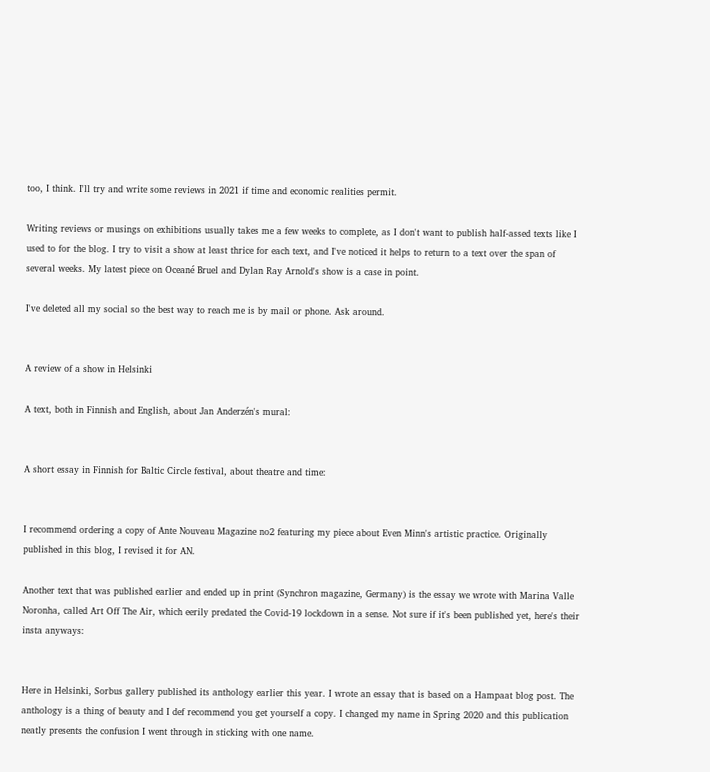too, I think. I'll try and write some reviews in 2021 if time and economic realities permit.

Writing reviews or musings on exhibitions usually takes me a few weeks to complete, as I don't want to publish half-assed texts like I used to for the blog. I try to visit a show at least thrice for each text, and I've noticed it helps to return to a text over the span of several weeks. My latest piece on Oceané Bruel and Dylan Ray Arnold's show is a case in point.

I've deleted all my social so the best way to reach me is by mail or phone. Ask around.


A review of a show in Helsinki

A text, both in Finnish and English, about Jan Anderzén's mural:


A short essay in Finnish for Baltic Circle festival, about theatre and time:


I recommend ordering a copy of Ante Nouveau Magazine no2 featuring my piece about Even Minn's artistic practice. Originally published in this blog, I revised it for AN.

Another text that was published earlier and ended up in print (Synchron magazine, Germany) is the essay we wrote with Marina Valle Noronha, called Art Off The Air, which eerily predated the Covid-19 lockdown in a sense. Not sure if it's been published yet, here's their insta anyways:


Here in Helsinki, Sorbus gallery published its anthology earlier this year. I wrote an essay that is based on a Hampaat blog post. The anthology is a thing of beauty and I def recommend you get yourself a copy. I changed my name in Spring 2020 and this publication neatly presents the confusion I went through in sticking with one name.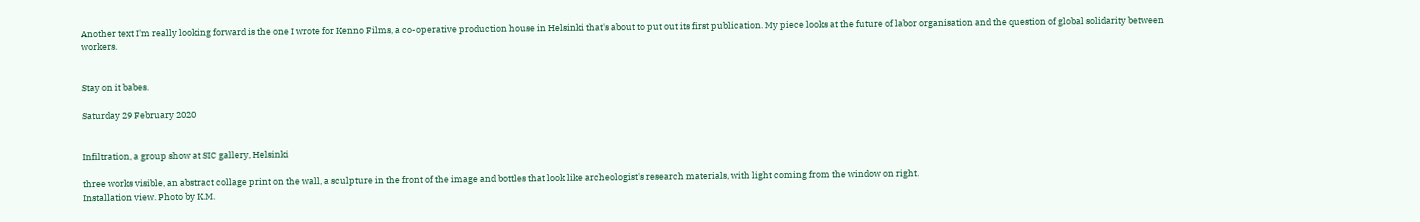Another text I'm really looking forward is the one I wrote for Kenno Films, a co-operative production house in Helsinki that's about to put out its first publication. My piece looks at the future of labor organisation and the question of global solidarity between workers.


Stay on it babes.

Saturday 29 February 2020


Infiltration, a group show at SIC gallery, Helsinki

three works visible, an abstract collage print on the wall, a sculpture in the front of the image and bottles that look like archeologist's research materials, with light coming from the window on right.
Installation view. Photo by K.M.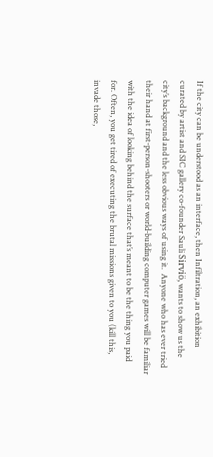If the city can be understood as an interface, then Infiltration, an exhibition curated by artist and SIC gallery co-founder Sauli Sirviö, wants to show us the city’s background and the less obvious ways of using it.  Anyone who has ever tried their hand at first-person-shooters or world-building computer games will be familiar with the idea of looking behind the surface that’s meant to be the thing you paid for. Often, you get tired of executing the brutal missions given to you (kill this, invade those,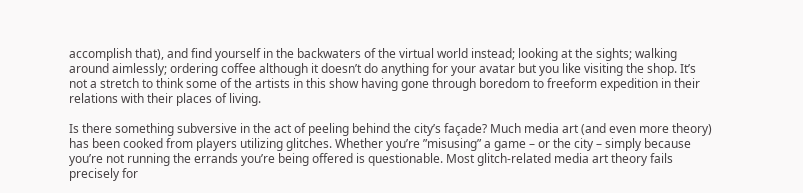accomplish that), and find yourself in the backwaters of the virtual world instead; looking at the sights; walking around aimlessly; ordering coffee although it doesn’t do anything for your avatar but you like visiting the shop. It’s not a stretch to think some of the artists in this show having gone through boredom to freeform expedition in their relations with their places of living.

Is there something subversive in the act of peeling behind the city’s façade? Much media art (and even more theory) has been cooked from players utilizing glitches. Whether you’re ”misusing” a game – or the city – simply because you’re not running the errands you’re being offered is questionable. Most glitch-related media art theory fails precisely for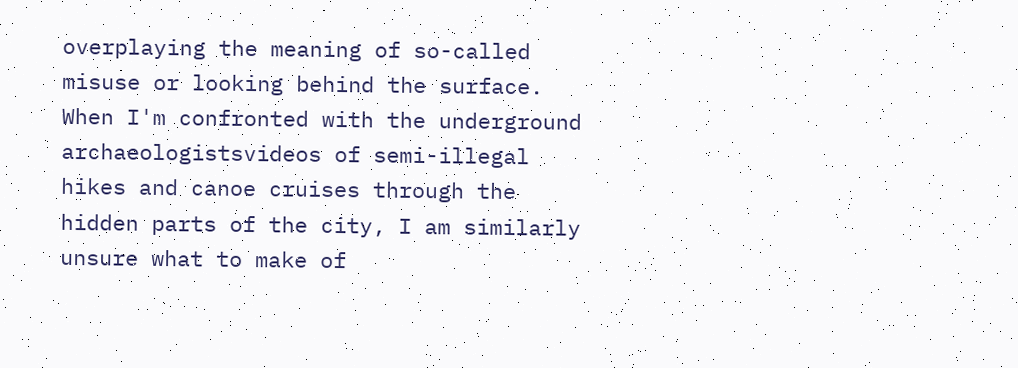overplaying the meaning of so-called misuse or looking behind the surface. When I'm confronted with the underground archaeologistsvideos of semi-illegal hikes and canoe cruises through the hidden parts of the city, I am similarly unsure what to make of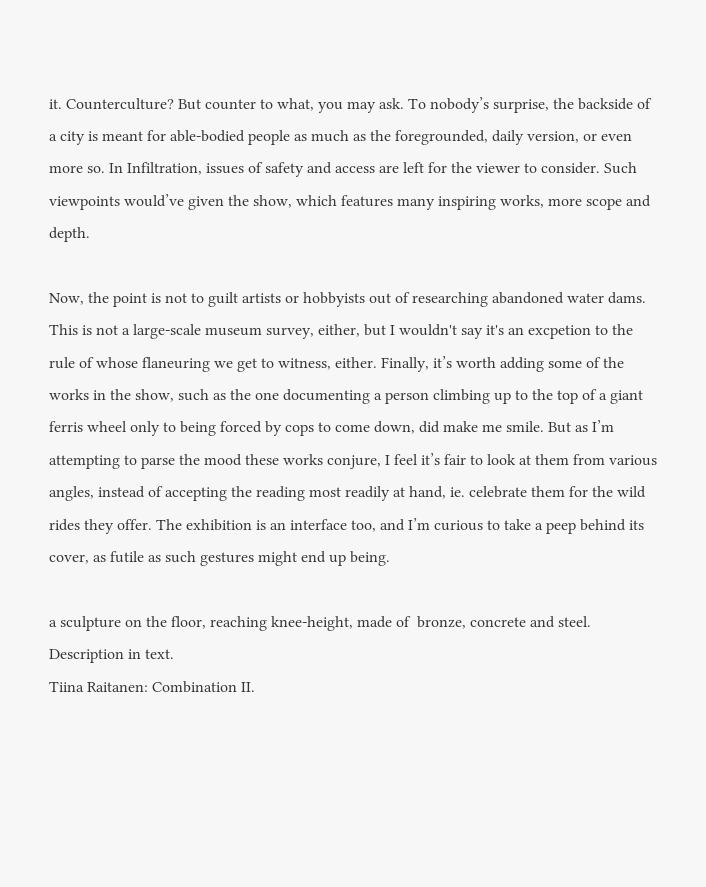it. Counterculture? But counter to what, you may ask. To nobody’s surprise, the backside of a city is meant for able-bodied people as much as the foregrounded, daily version, or even more so. In Infiltration, issues of safety and access are left for the viewer to consider. Such viewpoints would’ve given the show, which features many inspiring works, more scope and depth.

Now, the point is not to guilt artists or hobbyists out of researching abandoned water dams. This is not a large-scale museum survey, either, but I wouldn't say it's an excpetion to the rule of whose flaneuring we get to witness, either. Finally, it’s worth adding some of the works in the show, such as the one documenting a person climbing up to the top of a giant ferris wheel only to being forced by cops to come down, did make me smile. But as I’m attempting to parse the mood these works conjure, I feel it’s fair to look at them from various angles, instead of accepting the reading most readily at hand, ie. celebrate them for the wild rides they offer. The exhibition is an interface too, and I’m curious to take a peep behind its cover, as futile as such gestures might end up being.

a sculpture on the floor, reaching knee-height, made of  bronze, concrete and steel. Description in text.
Tiina Raitanen: Combination II.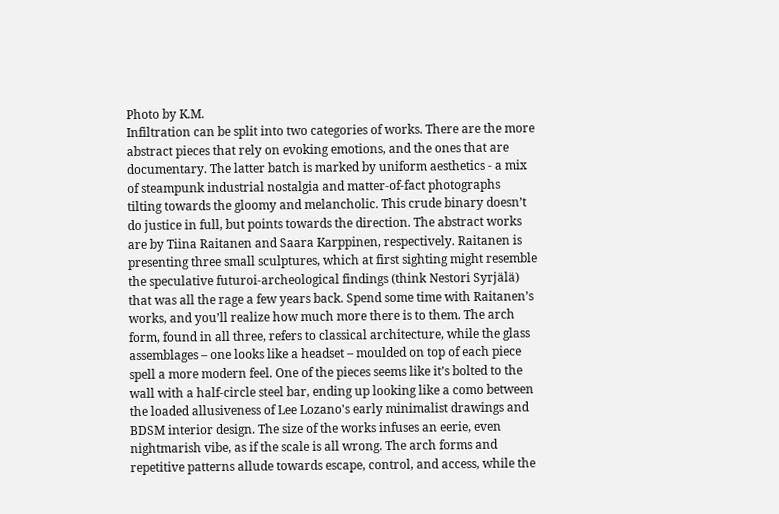Photo by K.M.
Infiltration can be split into two categories of works. There are the more abstract pieces that rely on evoking emotions, and the ones that are documentary. The latter batch is marked by uniform aesthetics - a mix of steampunk industrial nostalgia and matter-of-fact photographs tilting towards the gloomy and melancholic. This crude binary doesn’t do justice in full, but points towards the direction. The abstract works are by Tiina Raitanen and Saara Karppinen, respectively. Raitanen is presenting three small sculptures, which at first sighting might resemble the speculative futuroi-archeological findings (think Nestori Syrjälä) that was all the rage a few years back. Spend some time with Raitanen’s works, and you’ll realize how much more there is to them. The arch form, found in all three, refers to classical architecture, while the glass assemblages – one looks like a headset – moulded on top of each piece spell a more modern feel. One of the pieces seems like it’s bolted to the wall with a half-circle steel bar, ending up looking like a como between the loaded allusiveness of Lee Lozano's early minimalist drawings and BDSM interior design. The size of the works infuses an eerie, even nightmarish vibe, as if the scale is all wrong. The arch forms and repetitive patterns allude towards escape, control, and access, while the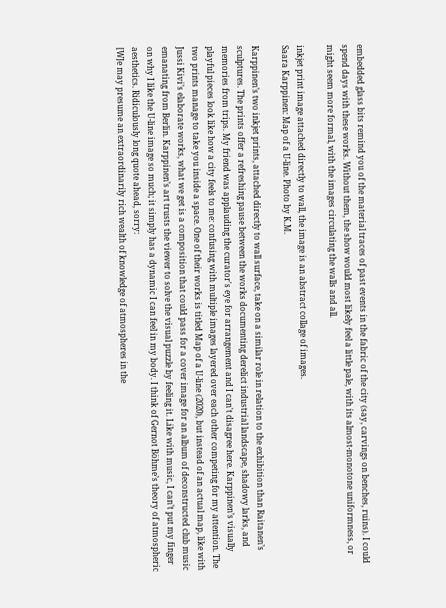embedded glass bits remind you of the material traces of past events in the fabric of the city (say, carvings on benches, ruins). I could spend days with these works. Without them, the show would most likely feel a little pale, with its almost-monotone uniformness, or might seem more formal, with the images circulating the walls and all.

inkjet print image attached directly to wall, the image is an abstract collage of images.
Saara Karppinen: Map of a U-line. Photo by K.M.

Karppinen’s two inkjet prints, attached directly to wall surface, take on a similar role in relation to the exhibition than Raitanen’s sculptures. The prints offer a refreshing pause between the works documenting derelict industrial landscape, shadowy larks, and memories from trips. My friend was applauding the curator's eye for arrangement and I can't disagree here. Karppinen’s visually playful pieces look like how a city feels to me: confusing with multiple images layered over each other competing for my attention. The two prints manage to take you inside a space. One of their works is titled Map of a U-line (2020), but instead of an actual map, like with Jussi Kivi’s elaborate works, what we get is a composition that could pass for a cover image for an album of deconstructed club music emanating from Berlin. Karppinen’s art trusts the viewer to solve the visual puzzle by feeling it. Like with music, I can’t put my finger on why I like the U-line image so much; it simply has a dynamic I can feel in my body. I think of Gernot Böhme’s theory of atmospheric aesthetics. Ridiculously long quote ahead, sorry:
[W]e may presume an extraordinarily rich wealth of knowledge of atmospheres in the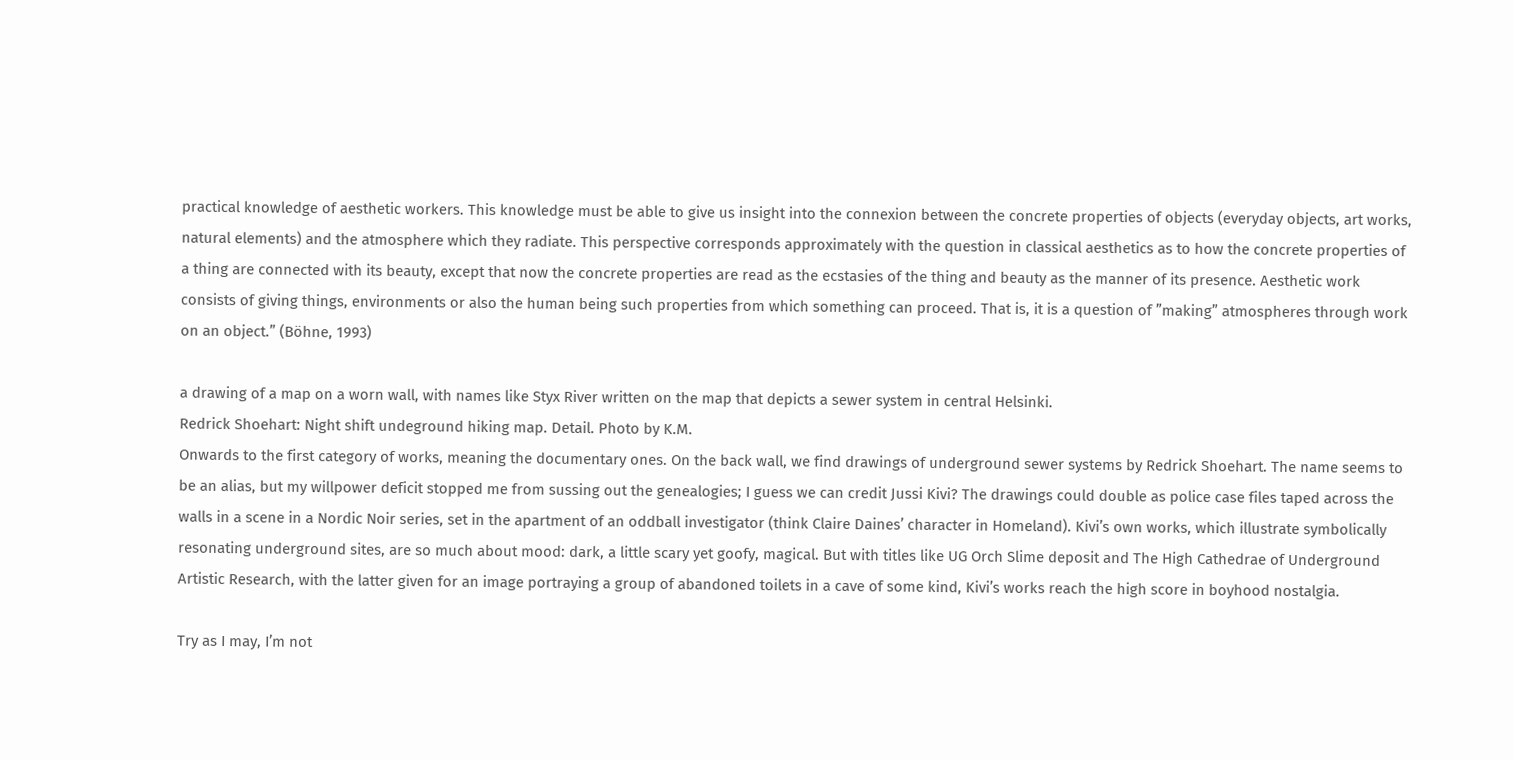practical knowledge of aesthetic workers. This knowledge must be able to give us insight into the connexion between the concrete properties of objects (everyday objects, art works, natural elements) and the atmosphere which they radiate. This perspective corresponds approximately with the question in classical aesthetics as to how the concrete properties of a thing are connected with its beauty, except that now the concrete properties are read as the ecstasies of the thing and beauty as the manner of its presence. Aesthetic work consists of giving things, environments or also the human being such properties from which something can proceed. That is, it is a question of ”making” atmospheres through work on an object.” (Böhne, 1993)

a drawing of a map on a worn wall, with names like Styx River written on the map that depicts a sewer system in central Helsinki.
Redrick Shoehart: Night shift undeground hiking map. Detail. Photo by K.M.
Onwards to the first category of works, meaning the documentary ones. On the back wall, we find drawings of underground sewer systems by Redrick Shoehart. The name seems to be an alias, but my willpower deficit stopped me from sussing out the genealogies; I guess we can credit Jussi Kivi? The drawings could double as police case files taped across the walls in a scene in a Nordic Noir series, set in the apartment of an oddball investigator (think Claire Daines’ character in Homeland). Kivi’s own works, which illustrate symbolically resonating underground sites, are so much about mood: dark, a little scary yet goofy, magical. But with titles like UG Orch Slime deposit and The High Cathedrae of Underground Artistic Research, with the latter given for an image portraying a group of abandoned toilets in a cave of some kind, Kivi’s works reach the high score in boyhood nostalgia.

Try as I may, I’m not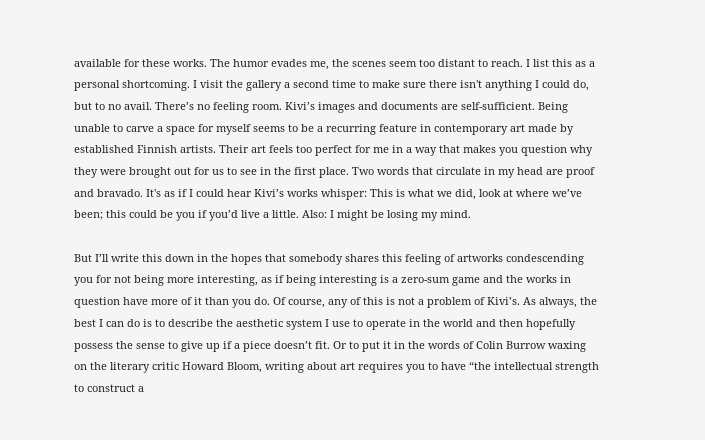available for these works. The humor evades me, the scenes seem too distant to reach. I list this as a personal shortcoming. I visit the gallery a second time to make sure there isn't anything I could do, but to no avail. There’s no feeling room. Kivi’s images and documents are self-sufficient. Being unable to carve a space for myself seems to be a recurring feature in contemporary art made by established Finnish artists. Their art feels too perfect for me in a way that makes you question why they were brought out for us to see in the first place. Two words that circulate in my head are proof and bravado. It's as if I could hear Kivi’s works whisper: This is what we did, look at where we’ve been; this could be you if you’d live a little. Also: I might be losing my mind.

But I’ll write this down in the hopes that somebody shares this feeling of artworks condescending you for not being more interesting, as if being interesting is a zero-sum game and the works in question have more of it than you do. Of course, any of this is not a problem of Kivi’s. As always, the best I can do is to describe the aesthetic system I use to operate in the world and then hopefully possess the sense to give up if a piece doesn’t fit. Or to put it in the words of Colin Burrow waxing on the literary critic Howard Bloom, writing about art requires you to have “the intellectual strength to construct a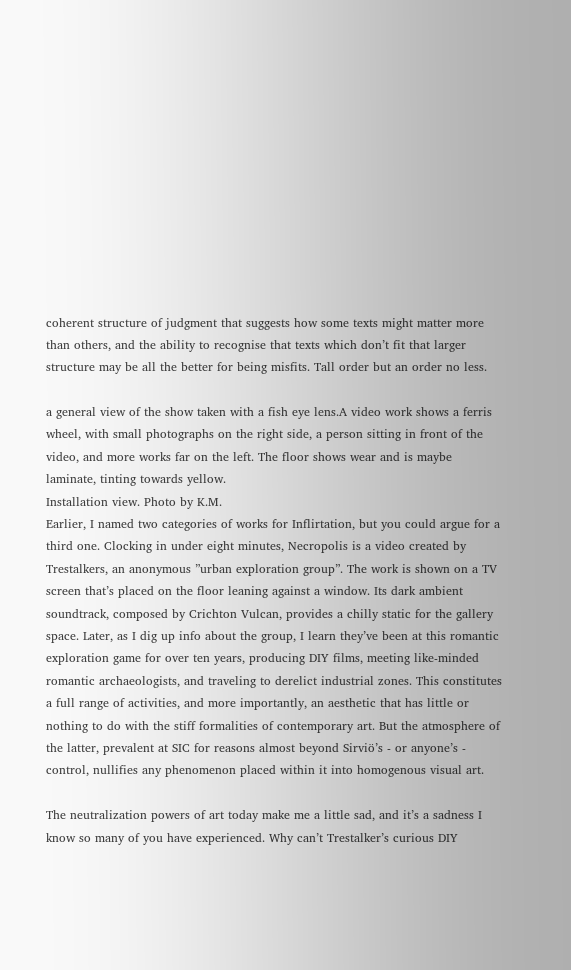coherent structure of judgment that suggests how some texts might matter more than others, and the ability to recognise that texts which don’t fit that larger structure may be all the better for being misfits. Tall order but an order no less.

a general view of the show taken with a fish eye lens.A video work shows a ferris wheel, with small photographs on the right side, a person sitting in front of the video, and more works far on the left. The floor shows wear and is maybe laminate, tinting towards yellow.
Installation view. Photo by K.M.
Earlier, I named two categories of works for Inflirtation, but you could argue for a third one. Clocking in under eight minutes, Necropolis is a video created by Trestalkers, an anonymous ”urban exploration group”. The work is shown on a TV screen that’s placed on the floor leaning against a window. Its dark ambient soundtrack, composed by Crichton Vulcan, provides a chilly static for the gallery space. Later, as I dig up info about the group, I learn they’ve been at this romantic exploration game for over ten years, producing DIY films, meeting like-minded romantic archaeologists, and traveling to derelict industrial zones. This constitutes a full range of activities, and more importantly, an aesthetic that has little or nothing to do with the stiff formalities of contemporary art. But the atmosphere of the latter, prevalent at SIC for reasons almost beyond Sirviö’s - or anyone’s - control, nullifies any phenomenon placed within it into homogenous visual art.

The neutralization powers of art today make me a little sad, and it’s a sadness I know so many of you have experienced. Why can’t Trestalker’s curious DIY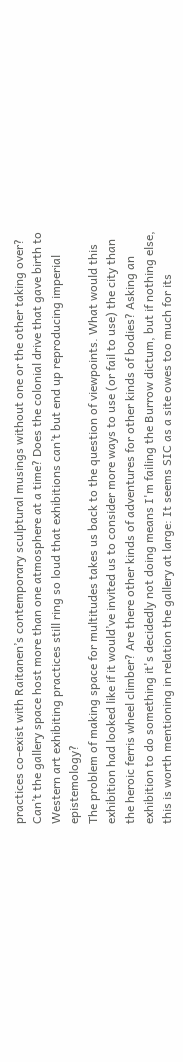practices co-exist with Raitanen’s contemporary sculptural musings without one or the other taking over? Can’t the gallery space host more than one atmosphere at a time? Does the colonial drive that gave birth to Western art exhibiting practices still ring so loud that exhibitions can’t but end up reproducing imperial epistemology?
The problem of making space for multitudes takes us back to the question of viewpoints. What would this exhibition had looked like if it would’ve invited us to consider more ways to use (or fail to use) the city than the heroic ferris wheel climber? Are there other kinds of adventures for other kinds of bodies? Asking an exhibition to do something it's decidedly not doing means I'm failing the Burrow dictum, but if nothing else, this is worth mentioning in relation the gallery at large: It seems SIC as a site owes too much for its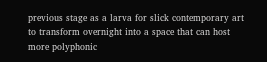previous stage as a larva for slick contemporary art to transform overnight into a space that can host more polyphonic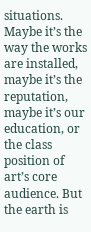situations. Maybe it’s the way the works are installed, maybe it’s the reputation, maybe it’s our education, or the class position of art’s core audience. But the earth is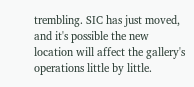trembling. SIC has just moved, and it's possible the new location will affect the gallery's operations little by little.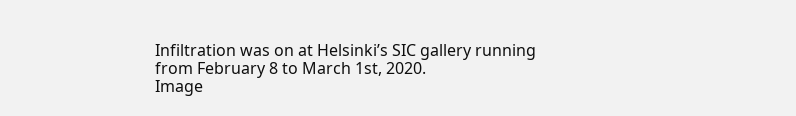Infiltration was on at Helsinki’s SIC gallery running from February 8 to March 1st, 2020.
Image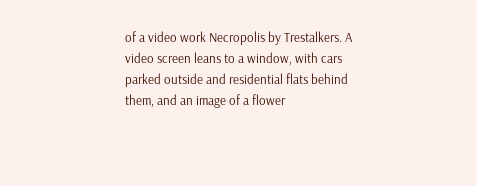of a video work Necropolis by Trestalkers. A video screen leans to a window, with cars parked outside and residential flats behind them, and an image of a flower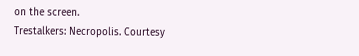on the screen.
Trestalkers: Necropolis. Courtesy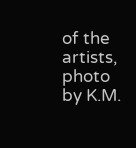of the artists, photo by K.M.